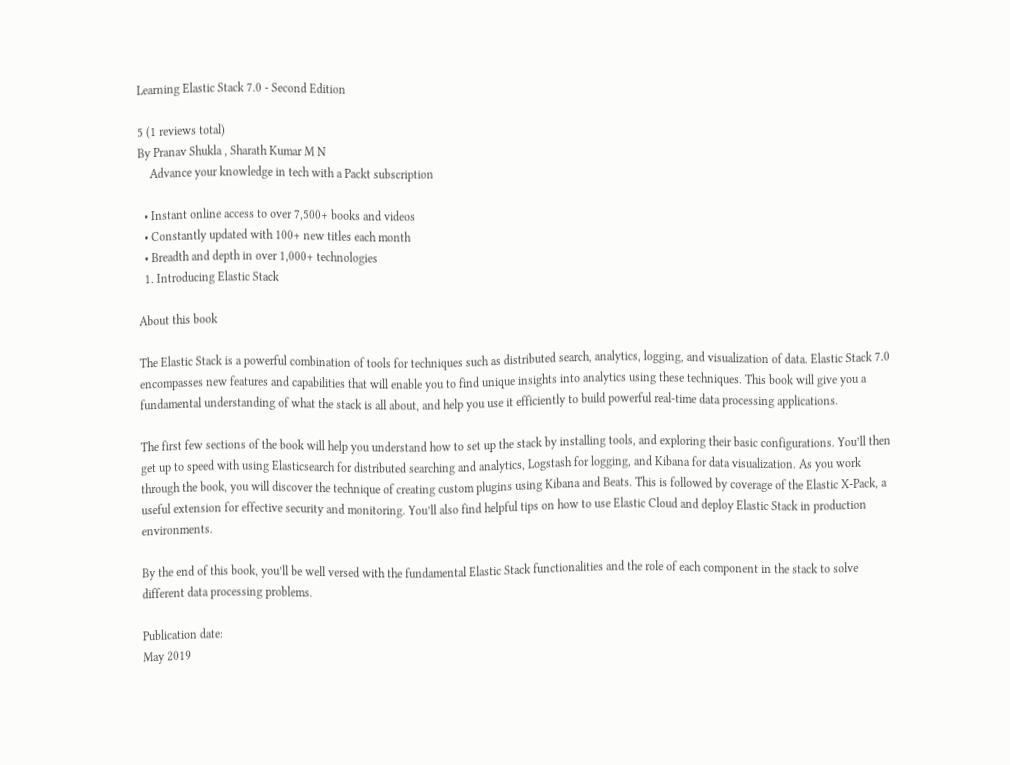Learning Elastic Stack 7.0 - Second Edition

5 (1 reviews total)
By Pranav Shukla , Sharath Kumar M N
    Advance your knowledge in tech with a Packt subscription

  • Instant online access to over 7,500+ books and videos
  • Constantly updated with 100+ new titles each month
  • Breadth and depth in over 1,000+ technologies
  1. Introducing Elastic Stack

About this book

The Elastic Stack is a powerful combination of tools for techniques such as distributed search, analytics, logging, and visualization of data. Elastic Stack 7.0 encompasses new features and capabilities that will enable you to find unique insights into analytics using these techniques. This book will give you a fundamental understanding of what the stack is all about, and help you use it efficiently to build powerful real-time data processing applications.

The first few sections of the book will help you understand how to set up the stack by installing tools, and exploring their basic configurations. You’ll then get up to speed with using Elasticsearch for distributed searching and analytics, Logstash for logging, and Kibana for data visualization. As you work through the book, you will discover the technique of creating custom plugins using Kibana and Beats. This is followed by coverage of the Elastic X-Pack, a useful extension for effective security and monitoring. You’ll also find helpful tips on how to use Elastic Cloud and deploy Elastic Stack in production environments.

By the end of this book, you’ll be well versed with the fundamental Elastic Stack functionalities and the role of each component in the stack to solve different data processing problems.

Publication date:
May 2019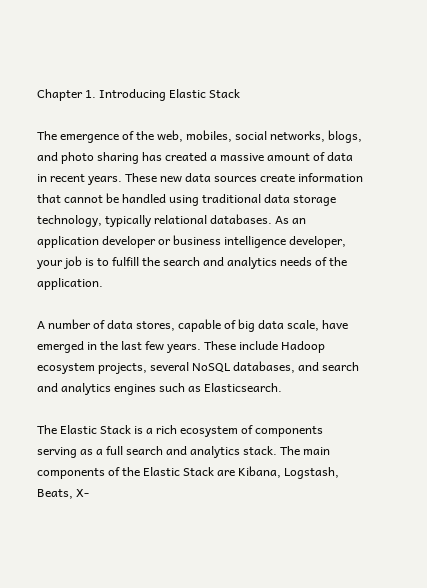Chapter 1. Introducing Elastic Stack

The emergence of the web, mobiles, social networks, blogs, and photo sharing has created a massive amount of data in recent years. These new data sources create information that cannot be handled using traditional data storage technology, typically relational databases. As an application developer or business intelligence developer, your job is to fulfill the search and analytics needs of the application.

A number of data stores, capable of big data scale, have emerged in the last few years. These include Hadoop ecosystem projects, several NoSQL databases, and search and analytics engines such as Elasticsearch.

The Elastic Stack is a rich ecosystem of components serving as a full search and analytics stack. The main components of the Elastic Stack are Kibana, Logstash, Beats, X-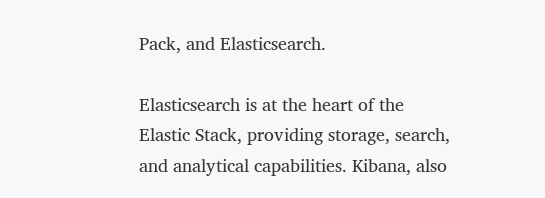Pack, and Elasticsearch.

Elasticsearch is at the heart of the Elastic Stack, providing storage, search, and analytical capabilities. Kibana, also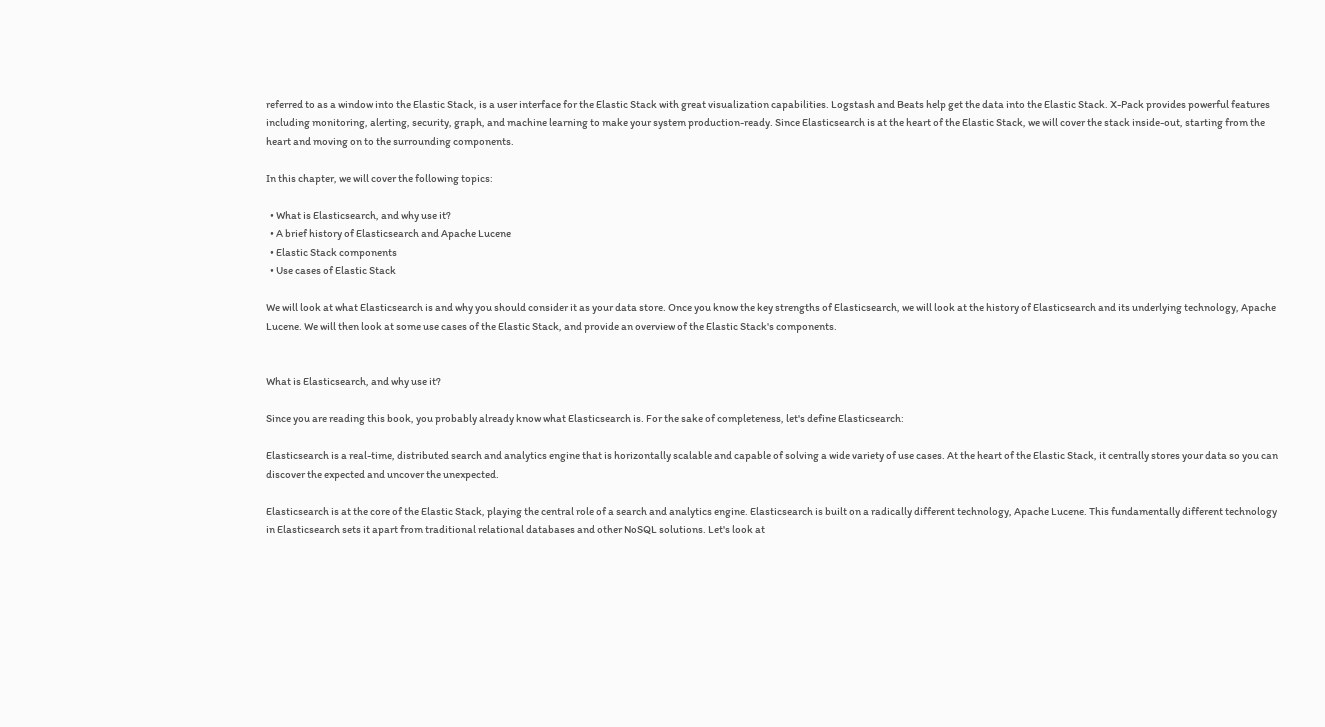referred to as a window into the Elastic Stack, is a user interface for the Elastic Stack with great visualization capabilities. Logstash and Beats help get the data into the Elastic Stack. X-Pack provides powerful features including monitoring, alerting, security, graph, and machine learning to make your system production-ready. Since Elasticsearch is at the heart of the Elastic Stack, we will cover the stack inside-out, starting from the heart and moving on to the surrounding components.

In this chapter, we will cover the following topics:

  • What is Elasticsearch, and why use it?
  • A brief history of Elasticsearch and Apache Lucene
  • Elastic Stack components
  • Use cases of Elastic Stack

We will look at what Elasticsearch is and why you should consider it as your data store. Once you know the key strengths of Elasticsearch, we will look at the history of Elasticsearch and its underlying technology, Apache Lucene. We will then look at some use cases of the Elastic Stack, and provide an overview of the Elastic Stack's components.


What is Elasticsearch, and why use it?

Since you are reading this book, you probably already know what Elasticsearch is. For the sake of completeness, let's define Elasticsearch:

Elasticsearch is a real-time, distributed search and analytics engine that is horizontally scalable and capable of solving a wide variety of use cases. At the heart of the Elastic Stack, it centrally stores your data so you can discover the expected and uncover the unexpected.

Elasticsearch is at the core of the Elastic Stack, playing the central role of a search and analytics engine. Elasticsearch is built on a radically different technology, Apache Lucene. This fundamentally different technology in Elasticsearch sets it apart from traditional relational databases and other NoSQL solutions. Let's look at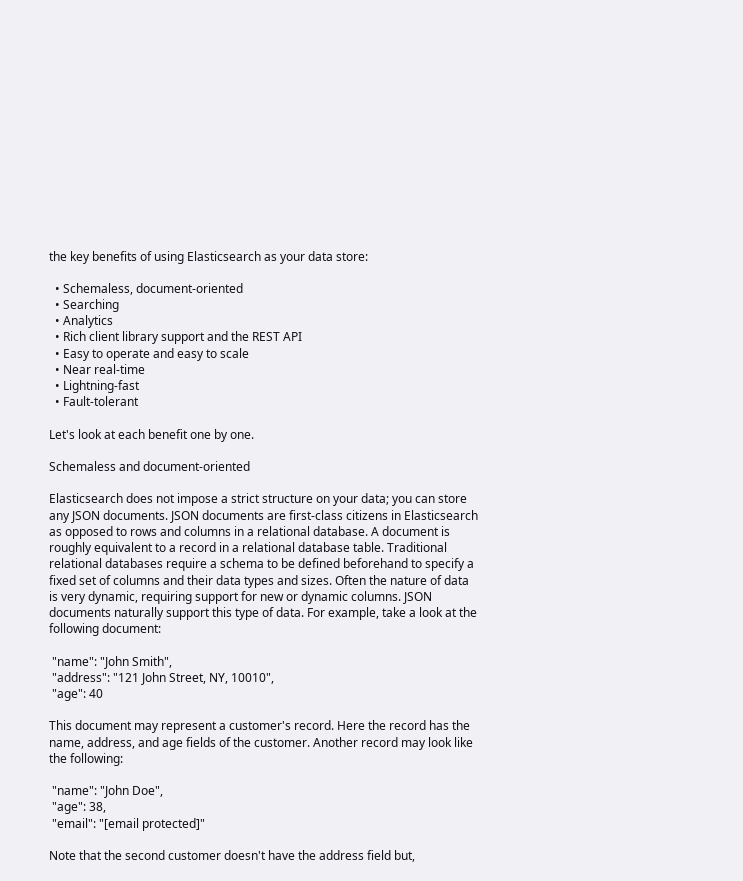the key benefits of using Elasticsearch as your data store:

  • Schemaless, document-oriented
  • Searching
  • Analytics
  • Rich client library support and the REST API
  • Easy to operate and easy to scale
  • Near real-time
  • Lightning-fast
  • Fault-tolerant

Let's look at each benefit one by one.

Schemaless and document-oriented

Elasticsearch does not impose a strict structure on your data; you can store any JSON documents. JSON documents are first-class citizens in Elasticsearch as opposed to rows and columns in a relational database. A document is roughly equivalent to a record in a relational database table. Traditional relational databases require a schema to be defined beforehand to specify a fixed set of columns and their data types and sizes. Often the nature of data is very dynamic, requiring support for new or dynamic columns. JSON documents naturally support this type of data. For example, take a look at the following document:

 "name": "John Smith",
 "address": "121 John Street, NY, 10010",
 "age": 40

This document may represent a customer's record. Here the record has the name, address, and age fields of the customer. Another record may look like the following:

 "name": "John Doe",
 "age": 38,
 "email": "[email protected]"

Note that the second customer doesn't have the address field but,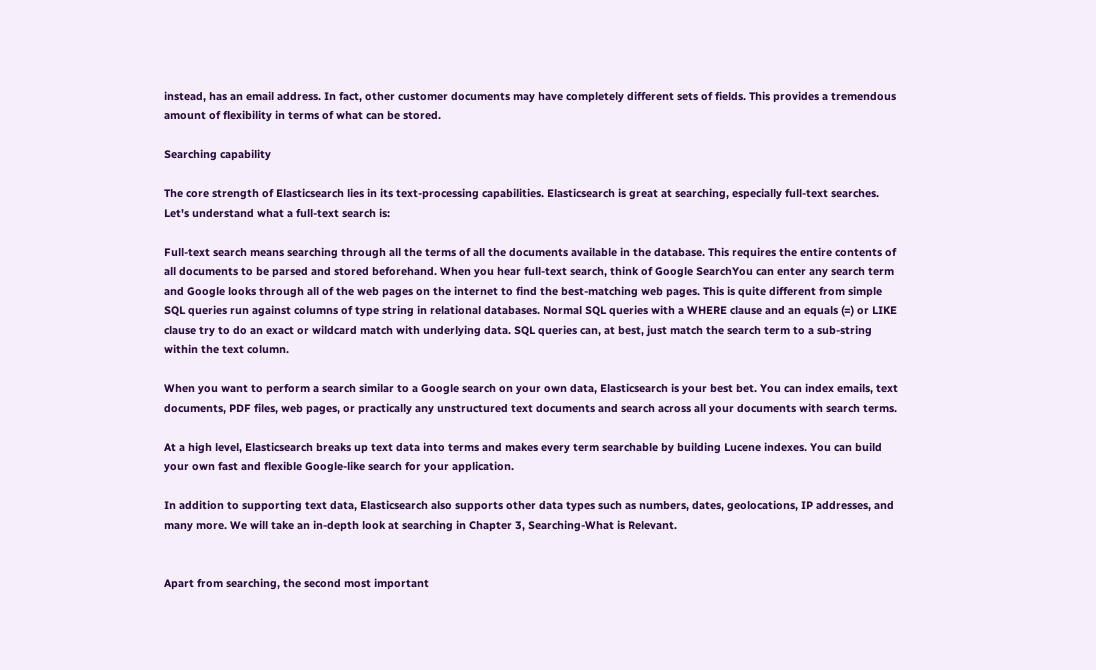instead, has an email address. In fact, other customer documents may have completely different sets of fields. This provides a tremendous amount of flexibility in terms of what can be stored.

Searching capability

The core strength of Elasticsearch lies in its text-processing capabilities. Elasticsearch is great at searching, especially full-text searches. Let's understand what a full-text search is:

Full-text search means searching through all the terms of all the documents available in the database. This requires the entire contents of all documents to be parsed and stored beforehand. When you hear full-text search, think of Google SearchYou can enter any search term and Google looks through all of the web pages on the internet to find the best-matching web pages. This is quite different from simple SQL queries run against columns of type string in relational databases. Normal SQL queries with a WHERE clause and an equals (=) or LIKE clause try to do an exact or wildcard match with underlying data. SQL queries can, at best, just match the search term to a sub-string within the text column.

When you want to perform a search similar to a Google search on your own data, Elasticsearch is your best bet. You can index emails, text documents, PDF files, web pages, or practically any unstructured text documents and search across all your documents with search terms.

At a high level, Elasticsearch breaks up text data into terms and makes every term searchable by building Lucene indexes. You can build your own fast and flexible Google-like search for your application.

In addition to supporting text data, Elasticsearch also supports other data types such as numbers, dates, geolocations, IP addresses, and many more. We will take an in-depth look at searching in Chapter 3, Searching-What is Relevant.


Apart from searching, the second most important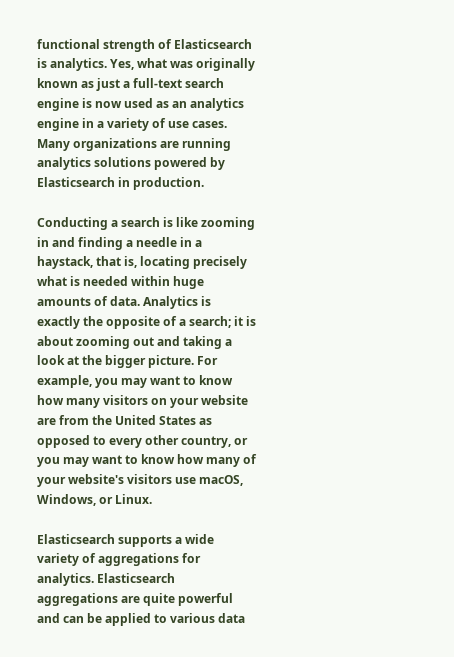functional strength of Elasticsearch is analytics. Yes, what was originally known as just a full-text search engine is now used as an analytics engine in a variety of use cases. Many organizations are running analytics solutions powered by Elasticsearch in production.

Conducting a search is like zooming in and finding a needle in a haystack, that is, locating precisely what is needed within huge amounts of data. Analytics is exactly the opposite of a search; it is about zooming out and taking a look at the bigger picture. For example, you may want to know how many visitors on your website are from the United States as opposed to every other country, or you may want to know how many of your website's visitors use macOS, Windows, or Linux.

Elasticsearch supports a wide variety of aggregations for analytics. Elasticsearch aggregations are quite powerful and can be applied to various data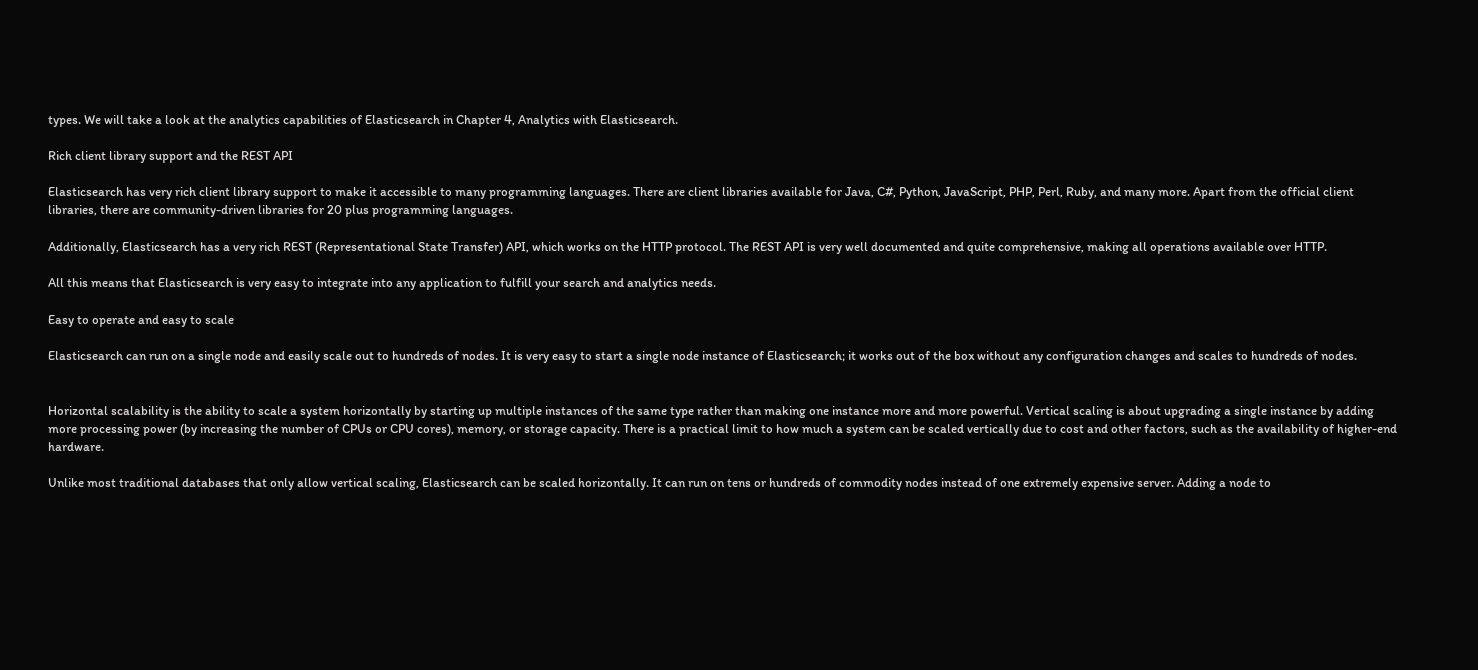types. We will take a look at the analytics capabilities of Elasticsearch in Chapter 4, Analytics with Elasticsearch.

Rich client library support and the REST API

Elasticsearch has very rich client library support to make it accessible to many programming languages. There are client libraries available for Java, C#, Python, JavaScript, PHP, Perl, Ruby, and many more. Apart from the official client libraries, there are community-driven libraries for 20 plus programming languages.

Additionally, Elasticsearch has a very rich REST (Representational State Transfer) API, which works on the HTTP protocol. The REST API is very well documented and quite comprehensive, making all operations available over HTTP.

All this means that Elasticsearch is very easy to integrate into any application to fulfill your search and analytics needs.

Easy to operate and easy to scale

Elasticsearch can run on a single node and easily scale out to hundreds of nodes. It is very easy to start a single node instance of Elasticsearch; it works out of the box without any configuration changes and scales to hundreds of nodes.


Horizontal scalability is the ability to scale a system horizontally by starting up multiple instances of the same type rather than making one instance more and more powerful. Vertical scaling is about upgrading a single instance by adding more processing power (by increasing the number of CPUs or CPU cores), memory, or storage capacity. There is a practical limit to how much a system can be scaled vertically due to cost and other factors, such as the availability of higher-end hardware.

Unlike most traditional databases that only allow vertical scaling, Elasticsearch can be scaled horizontally. It can run on tens or hundreds of commodity nodes instead of one extremely expensive server. Adding a node to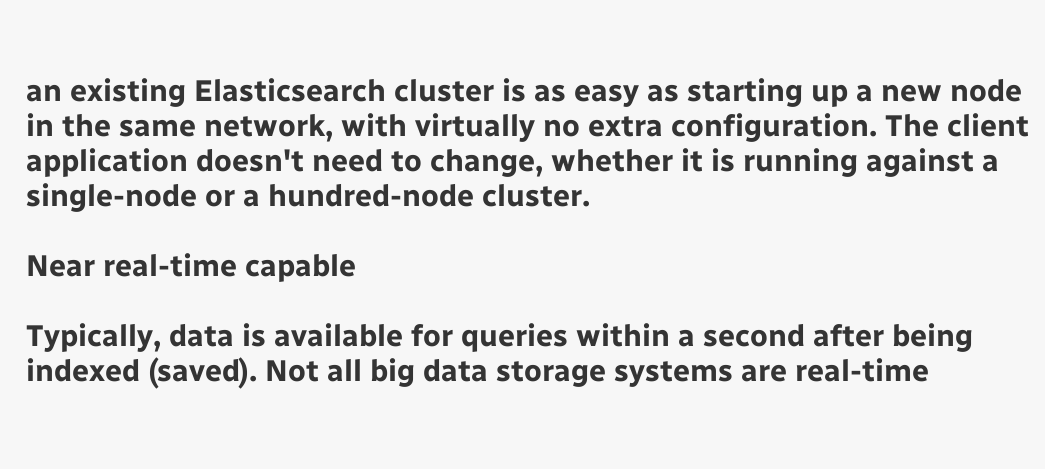an existing Elasticsearch cluster is as easy as starting up a new node in the same network, with virtually no extra configuration. The client application doesn't need to change, whether it is running against a single-node or a hundred-node cluster.

Near real-time capable

Typically, data is available for queries within a second after being indexed (saved). Not all big data storage systems are real-time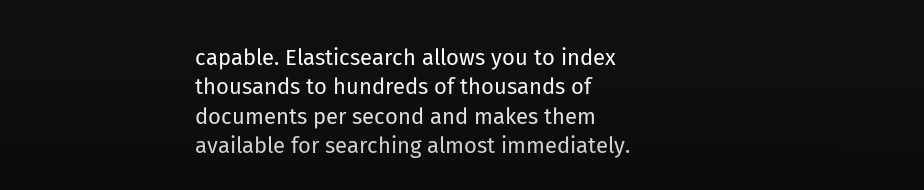capable. Elasticsearch allows you to index thousands to hundreds of thousands of documents per second and makes them available for searching almost immediately.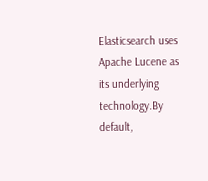Elasticsearch uses Apache Lucene as its underlying technology.By default,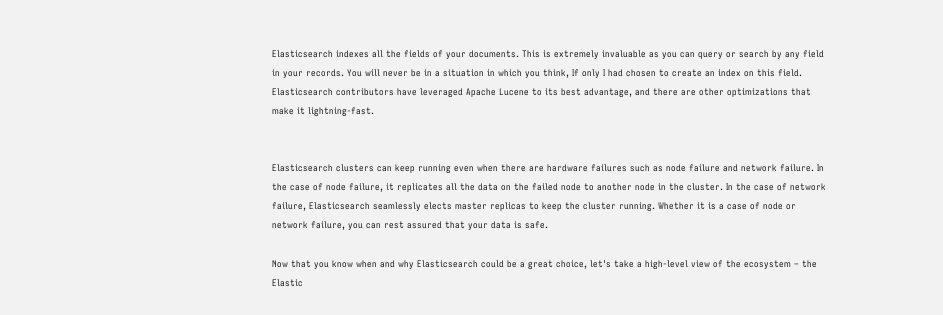Elasticsearch indexes all the fields of your documents. This is extremely invaluable as you can query or search by any field in your records. You will never be in a situation in which you think, If only I had chosen to create an index on this field. Elasticsearch contributors have leveraged Apache Lucene to its best advantage, and there are other optimizations that make it lightning-fast.


Elasticsearch clusters can keep running even when there are hardware failures such as node failure and network failure. In the case of node failure, it replicates all the data on the failed node to another node in the cluster. In the case of network failure, Elasticsearch seamlessly elects master replicas to keep the cluster running. Whether it is a case of node or network failure, you can rest assured that your data is safe.

Now that you know when and why Elasticsearch could be a great choice, let's take a high-level view of the ecosystem – the Elastic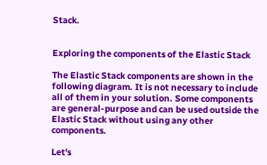Stack.


Exploring the components of the Elastic Stack

The Elastic Stack components are shown in the following diagram. It is not necessary to include all of them in your solution. Some components are general-purpose and can be used outside the Elastic Stack without using any other components.

Let's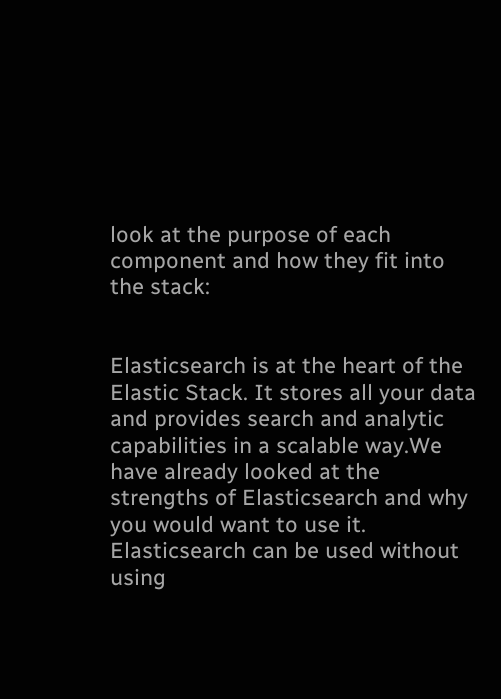look at the purpose of each component and how they fit into the stack:


Elasticsearch is at the heart of the Elastic Stack. It stores all your data and provides search and analytic capabilities in a scalable way.We have already looked at the strengths of Elasticsearch and why you would want to use it. Elasticsearch can be used without using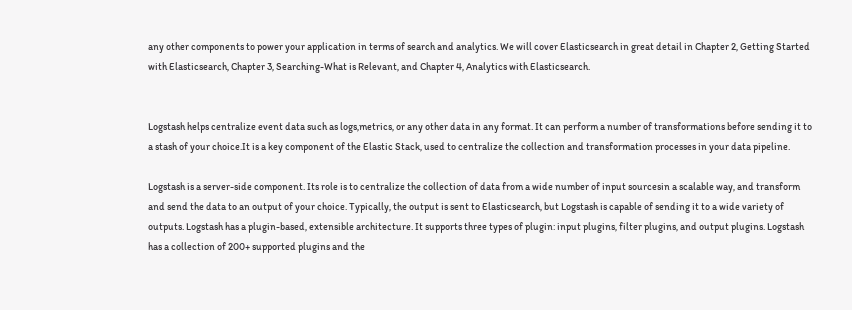any other components to power your application in terms of search and analytics. We will cover Elasticsearch in great detail in Chapter 2, Getting Started with Elasticsearch, Chapter 3, Searching-What is Relevant, and Chapter 4, Analytics with Elasticsearch.


Logstash helps centralize event data such as logs,metrics, or any other data in any format. It can perform a number of transformations before sending it to a stash of your choice.It is a key component of the Elastic Stack, used to centralize the collection and transformation processes in your data pipeline.

Logstash is a server-side component. Its role is to centralize the collection of data from a wide number of input sourcesin a scalable way, and transform and send the data to an output of your choice. Typically, the output is sent to Elasticsearch, but Logstash is capable of sending it to a wide variety of outputs. Logstash has a plugin-based, extensible architecture. It supports three types of plugin: input plugins, filter plugins, and output plugins. Logstash has a collection of 200+ supported plugins and the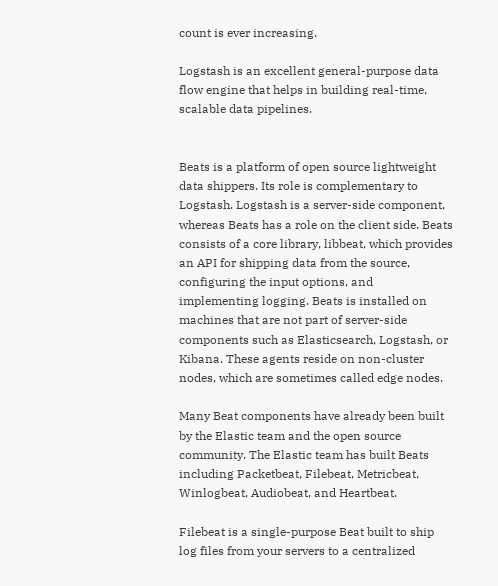count is ever increasing.

Logstash is an excellent general-purpose data flow engine that helps in building real-time, scalable data pipelines.


Beats is a platform of open source lightweight data shippers. Its role is complementary to Logstash. Logstash is a server-side component, whereas Beats has a role on the client side. Beats consists of a core library, libbeat, which provides an API for shipping data from the source, configuring the input options, and implementing logging. Beats is installed on machines that are not part of server-side components such as Elasticsearch, Logstash, or Kibana. These agents reside on non-cluster nodes, which are sometimes called edge nodes.

Many Beat components have already been built by the Elastic team and the open source community. The Elastic team has built Beats including Packetbeat, Filebeat, Metricbeat, Winlogbeat, Audiobeat, and Heartbeat.

Filebeat is a single-purpose Beat built to ship log files from your servers to a centralized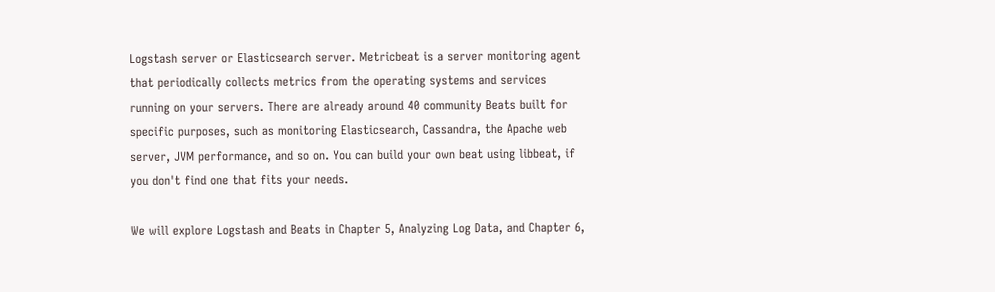Logstash server or Elasticsearch server. Metricbeat is a server monitoring agent that periodically collects metrics from the operating systems and services running on your servers. There are already around 40 community Beats built for specific purposes, such as monitoring Elasticsearch, Cassandra, the Apache web server, JVM performance, and so on. You can build your own beat using libbeat, if you don't find one that fits your needs.

We will explore Logstash and Beats in Chapter 5, Analyzing Log Data, and Chapter 6,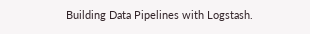Building Data Pipelines with Logstash.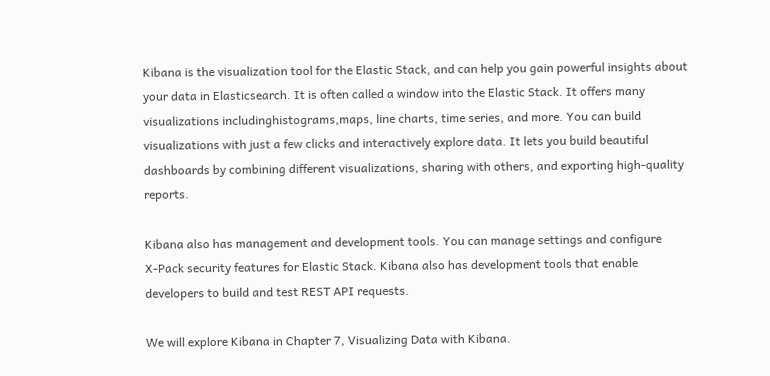Kibana is the visualization tool for the Elastic Stack, and can help you gain powerful insights about your data in Elasticsearch. It is often called a window into the Elastic Stack. It offers many visualizations includinghistograms,maps, line charts, time series, and more. You can build visualizations with just a few clicks and interactively explore data. It lets you build beautiful dashboards by combining different visualizations, sharing with others, and exporting high-quality reports.

Kibana also has management and development tools. You can manage settings and configure X‑Pack security features for Elastic Stack. Kibana also has development tools that enable developers to build and test REST API requests.

We will explore Kibana in Chapter 7, Visualizing Data with Kibana.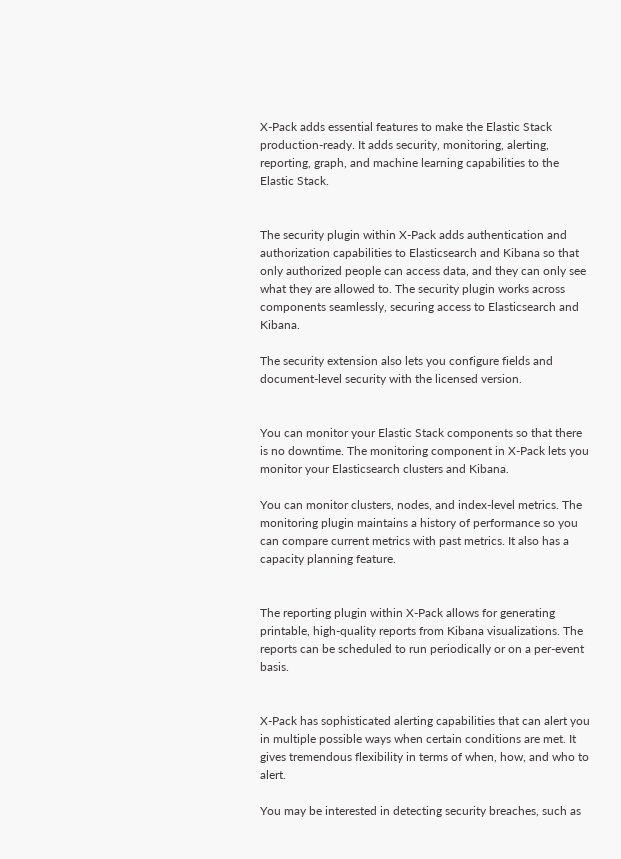X-Pack adds essential features to make the Elastic Stack production-ready. It adds security, monitoring, alerting, reporting, graph, and machine learning capabilities to the Elastic Stack.


The security plugin within X-Pack adds authentication and authorization capabilities to Elasticsearch and Kibana so that only authorized people can access data, and they can only see what they are allowed to. The security plugin works across components seamlessly, securing access to Elasticsearch and Kibana.

The security extension also lets you configure fields and document-level security with the licensed version.


You can monitor your Elastic Stack components so that there is no downtime. The monitoring component in X-Pack lets you monitor your Elasticsearch clusters and Kibana.

You can monitor clusters, nodes, and index-level metrics. The monitoring plugin maintains a history of performance so you can compare current metrics with past metrics. It also has a capacity planning feature.


The reporting plugin within X-Pack allows for generating printable, high-quality reports from Kibana visualizations. The reports can be scheduled to run periodically or on a per-event basis.


X-Pack has sophisticated alerting capabilities that can alert you in multiple possible ways when certain conditions are met. It gives tremendous flexibility in terms of when, how, and who to alert.

You may be interested in detecting security breaches, such as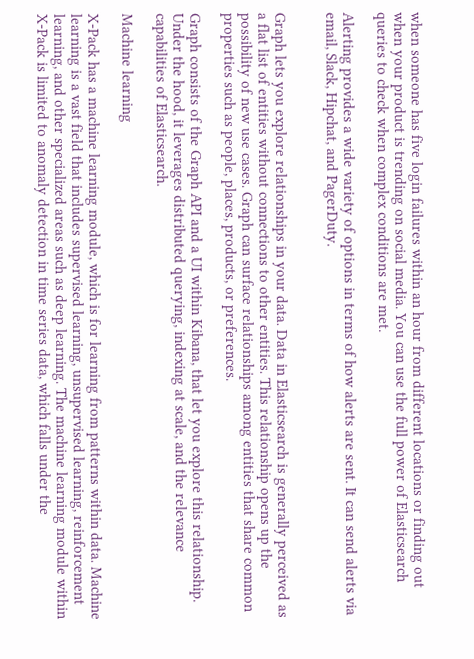when someone has five login failures within an hour from different locations or finding out when your product is trending on social media. You can use the full power of Elasticsearch queries to check when complex conditions are met.

Alerting provides a wide variety of options in terms of how alerts are sent. It can send alerts via email, Slack, Hipchat, and PagerDuty.


Graph lets you explore relationships in your data. Data in Elasticsearch is generally perceived as a flat list of entities without connections to other entities. This relationship opens up the possibility of new use cases. Graph can surface relationships among entities that share common properties such as people, places, products, or preferences.

Graph consists of the Graph API and a UI within Kibana, that let you explore this relationship. Under the hood, it leverages distributed querying, indexing at scale, and the relevance capabilities of Elasticsearch.

Machine learning

X-Pack has a machine learning module, which is for learning from patterns within data. Machine learning is a vast field that includes supervised learning, unsupervised learning, reinforcement learning, and other specialized areas such as deep learning. The machine learning module within X-Pack is limited to anomaly detection in time series data, which falls under the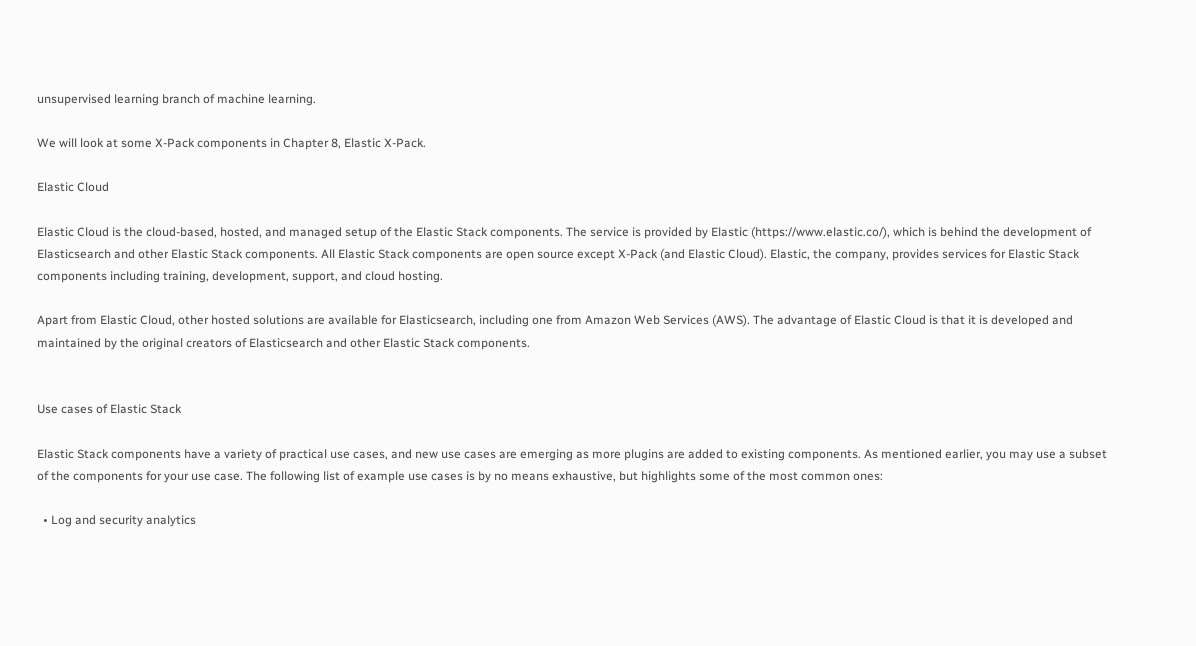unsupervised learning branch of machine learning.

We will look at some X-Pack components in Chapter 8, Elastic X-Pack.

Elastic Cloud

Elastic Cloud is the cloud-based, hosted, and managed setup of the Elastic Stack components. The service is provided by Elastic (https://www.elastic.co/), which is behind the development of Elasticsearch and other Elastic Stack components. All Elastic Stack components are open source except X-Pack (and Elastic Cloud). Elastic, the company, provides services for Elastic Stack components including training, development, support, and cloud hosting.

Apart from Elastic Cloud, other hosted solutions are available for Elasticsearch, including one from Amazon Web Services (AWS). The advantage of Elastic Cloud is that it is developed and maintained by the original creators of Elasticsearch and other Elastic Stack components.


Use cases of Elastic Stack

Elastic Stack components have a variety of practical use cases, and new use cases are emerging as more plugins are added to existing components. As mentioned earlier, you may use a subset of the components for your use case. The following list of example use cases is by no means exhaustive, but highlights some of the most common ones:

  • Log and security analytics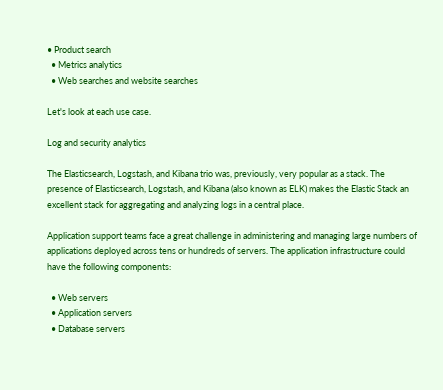• Product search
  • Metrics analytics
  • Web searches and website searches

Let's look at each use case.

Log and security analytics

The Elasticsearch, Logstash, and Kibana trio was, previously, very popular as a stack. The presence of Elasticsearch, Logstash, and Kibana (also known as ELK) makes the Elastic Stack an excellent stack for aggregating and analyzing logs in a central place.

Application support teams face a great challenge in administering and managing large numbers of applications deployed across tens or hundreds of servers. The application infrastructure could have the following components:

  • Web servers
  • Application servers
  • Database servers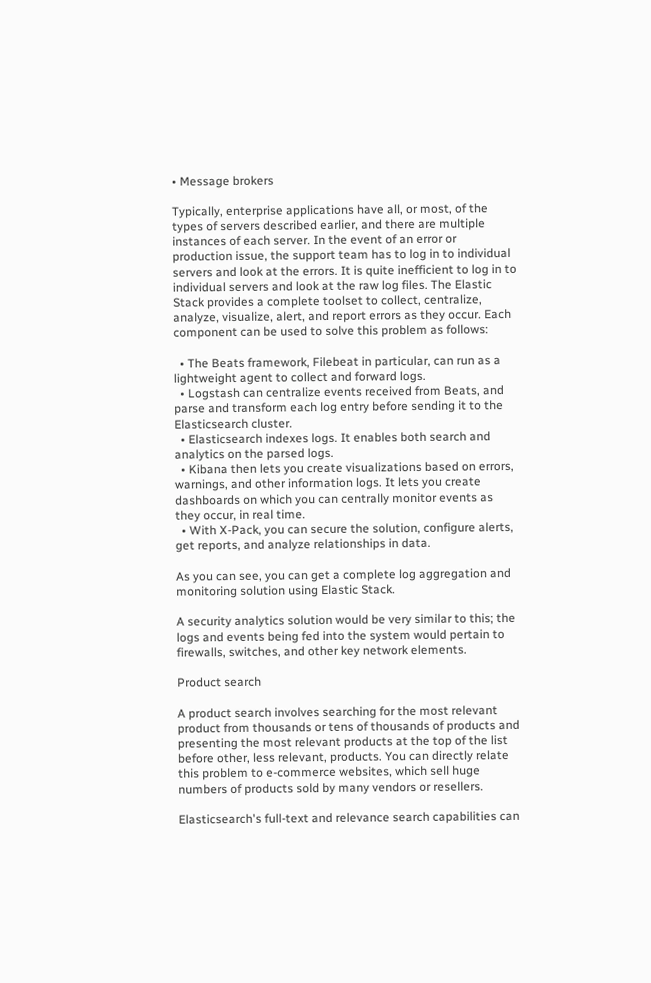• Message brokers

Typically, enterprise applications have all, or most, of the types of servers described earlier, and there are multiple instances of each server. In the event of an error or production issue, the support team has to log in to individual servers and look at the errors. It is quite inefficient to log in to individual servers and look at the raw log files. The Elastic Stack provides a complete toolset to collect, centralize, analyze, visualize, alert, and report errors as they occur. Each component can be used to solve this problem as follows:

  • The Beats framework, Filebeat in particular, can run as a lightweight agent to collect and forward logs.
  • Logstash can centralize events received from Beats, and parse and transform each log entry before sending it to the Elasticsearch cluster.
  • Elasticsearch indexes logs. It enables both search and analytics on the parsed logs.
  • Kibana then lets you create visualizations based on errors, warnings, and other information logs. It lets you create dashboards on which you can centrally monitor events as they occur, in real time.
  • With X-Pack, you can secure the solution, configure alerts, get reports, and analyze relationships in data.

As you can see, you can get a complete log aggregation and monitoring solution using Elastic Stack.

A security analytics solution would be very similar to this; the logs and events being fed into the system would pertain to firewalls, switches, and other key network elements.

Product search

A product search involves searching for the most relevant product from thousands or tens of thousands of products and presenting the most relevant products at the top of the list before other, less relevant, products. You can directly relate this problem to e-commerce websites, which sell huge numbers of products sold by many vendors or resellers.

Elasticsearch's full-text and relevance search capabilities can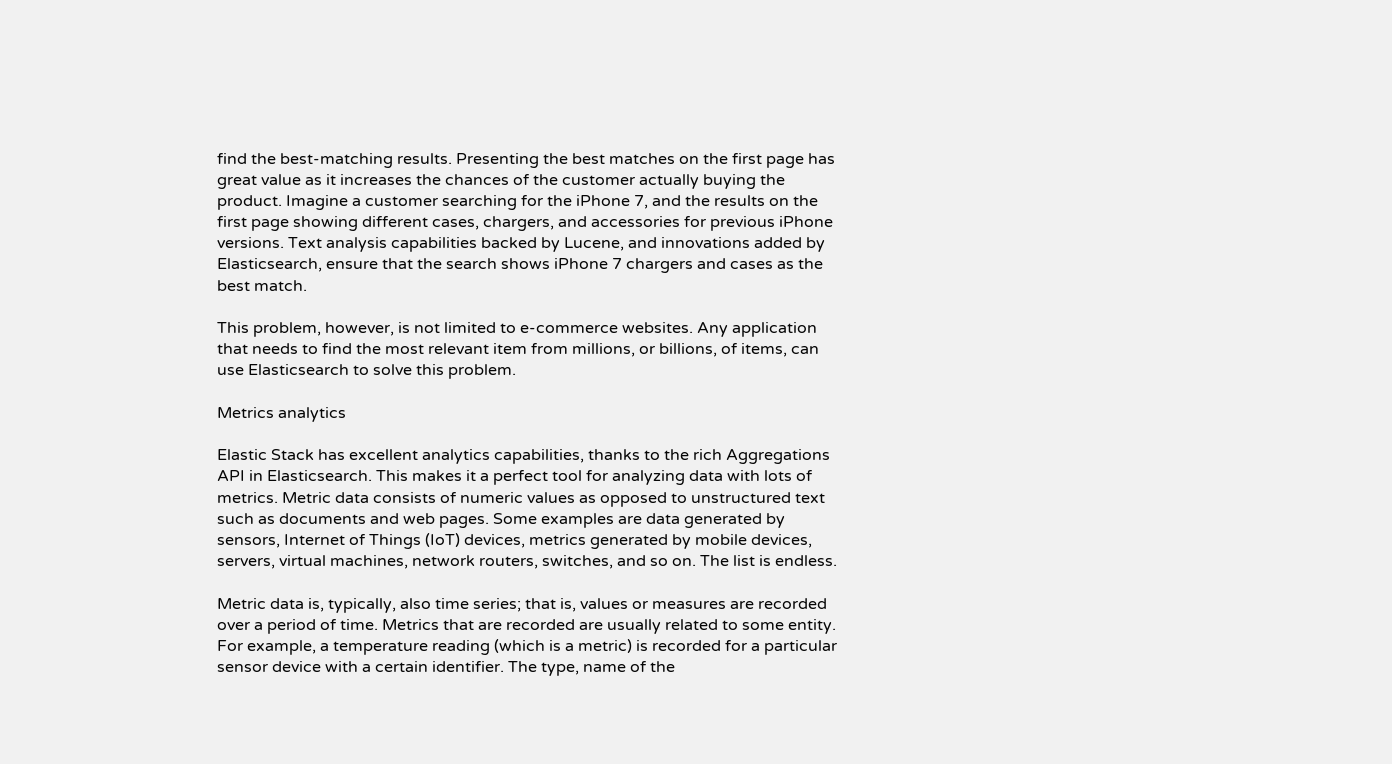find the best-matching results. Presenting the best matches on the first page has great value as it increases the chances of the customer actually buying the product. Imagine a customer searching for the iPhone 7, and the results on the first page showing different cases, chargers, and accessories for previous iPhone versions. Text analysis capabilities backed by Lucene, and innovations added by Elasticsearch, ensure that the search shows iPhone 7 chargers and cases as the best match.

This problem, however, is not limited to e-commerce websites. Any application that needs to find the most relevant item from millions, or billions, of items, can use Elasticsearch to solve this problem.

Metrics analytics

Elastic Stack has excellent analytics capabilities, thanks to the rich Aggregations API in Elasticsearch. This makes it a perfect tool for analyzing data with lots of metrics. Metric data consists of numeric values as opposed to unstructured text such as documents and web pages. Some examples are data generated by sensors, Internet of Things (IoT) devices, metrics generated by mobile devices, servers, virtual machines, network routers, switches, and so on. The list is endless.

Metric data is, typically, also time series; that is, values or measures are recorded over a period of time. Metrics that are recorded are usually related to some entity. For example, a temperature reading (which is a metric) is recorded for a particular sensor device with a certain identifier. The type, name of the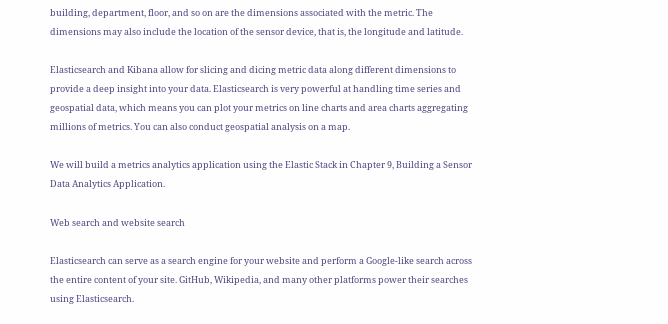building, department, floor, and so on are the dimensions associated with the metric. The dimensions may also include the location of the sensor device, that is, the longitude and latitude.

Elasticsearch and Kibana allow for slicing and dicing metric data along different dimensions to provide a deep insight into your data. Elasticsearch is very powerful at handling time series and geospatial data, which means you can plot your metrics on line charts and area charts aggregating millions of metrics. You can also conduct geospatial analysis on a map.

We will build a metrics analytics application using the Elastic Stack in Chapter 9, Building a Sensor Data Analytics Application.

Web search and website search

Elasticsearch can serve as a search engine for your website and perform a Google-like search across the entire content of your site. GitHub, Wikipedia, and many other platforms power their searches using Elasticsearch.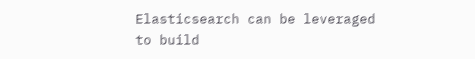Elasticsearch can be leveraged to build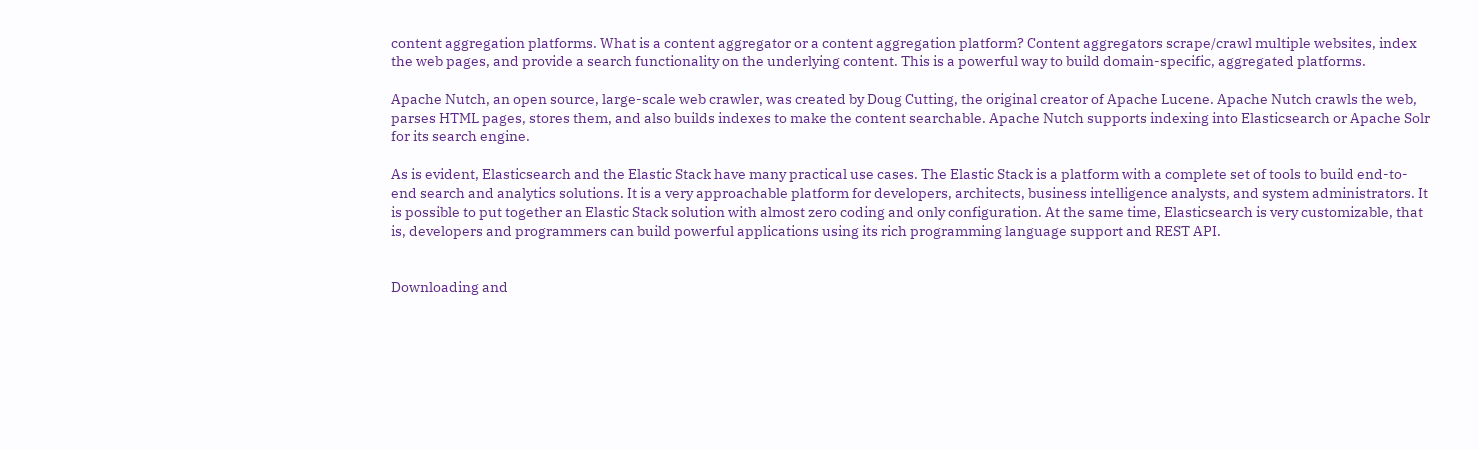content aggregation platforms. What is a content aggregator or a content aggregation platform? Content aggregators scrape/crawl multiple websites, index the web pages, and provide a search functionality on the underlying content. This is a powerful way to build domain-specific, aggregated platforms.

Apache Nutch, an open source, large-scale web crawler, was created by Doug Cutting, the original creator of Apache Lucene. Apache Nutch crawls the web, parses HTML pages, stores them, and also builds indexes to make the content searchable. Apache Nutch supports indexing into Elasticsearch or Apache Solr for its search engine.

As is evident, Elasticsearch and the Elastic Stack have many practical use cases. The Elastic Stack is a platform with a complete set of tools to build end-to-end search and analytics solutions. It is a very approachable platform for developers, architects, business intelligence analysts, and system administrators. It is possible to put together an Elastic Stack solution with almost zero coding and only configuration. At the same time, Elasticsearch is very customizable, that is, developers and programmers can build powerful applications using its rich programming language support and REST API.


Downloading and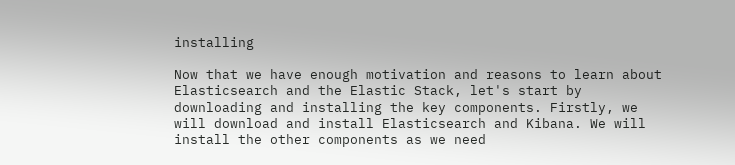installing

Now that we have enough motivation and reasons to learn about Elasticsearch and the Elastic Stack, let's start by downloading and installing the key components. Firstly, we will download and install Elasticsearch and Kibana. We will install the other components as we need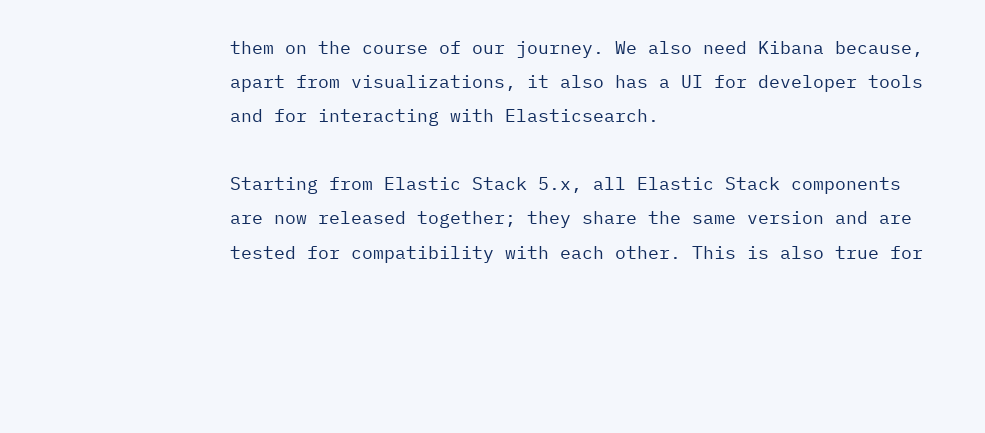them on the course of our journey. We also need Kibana because, apart from visualizations, it also has a UI for developer tools and for interacting with Elasticsearch.

Starting from Elastic Stack 5.x, all Elastic Stack components are now released together; they share the same version and are tested for compatibility with each other. This is also true for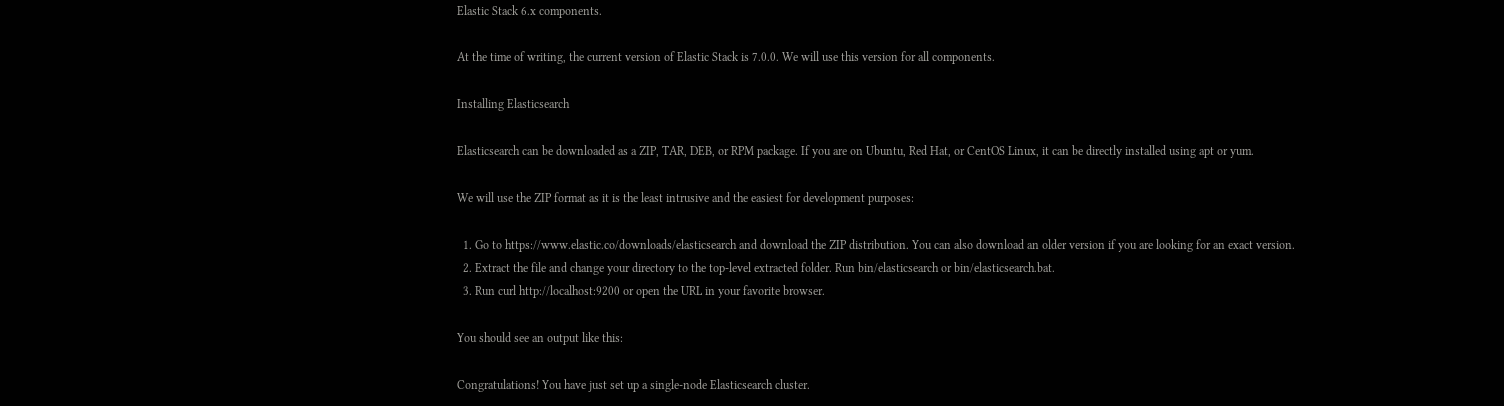Elastic Stack 6.x components.

At the time of writing, the current version of Elastic Stack is 7.0.0. We will use this version for all components.

Installing Elasticsearch

Elasticsearch can be downloaded as a ZIP, TAR, DEB, or RPM package. If you are on Ubuntu, Red Hat, or CentOS Linux, it can be directly installed using apt or yum.

We will use the ZIP format as it is the least intrusive and the easiest for development purposes:

  1. Go to https://www.elastic.co/downloads/elasticsearch and download the ZIP distribution. You can also download an older version if you are looking for an exact version.
  2. Extract the file and change your directory to the top-level extracted folder. Run bin/elasticsearch or bin/elasticsearch.bat.
  3. Run curl http://localhost:9200 or open the URL in your favorite browser.

You should see an output like this:

Congratulations! You have just set up a single-node Elasticsearch cluster.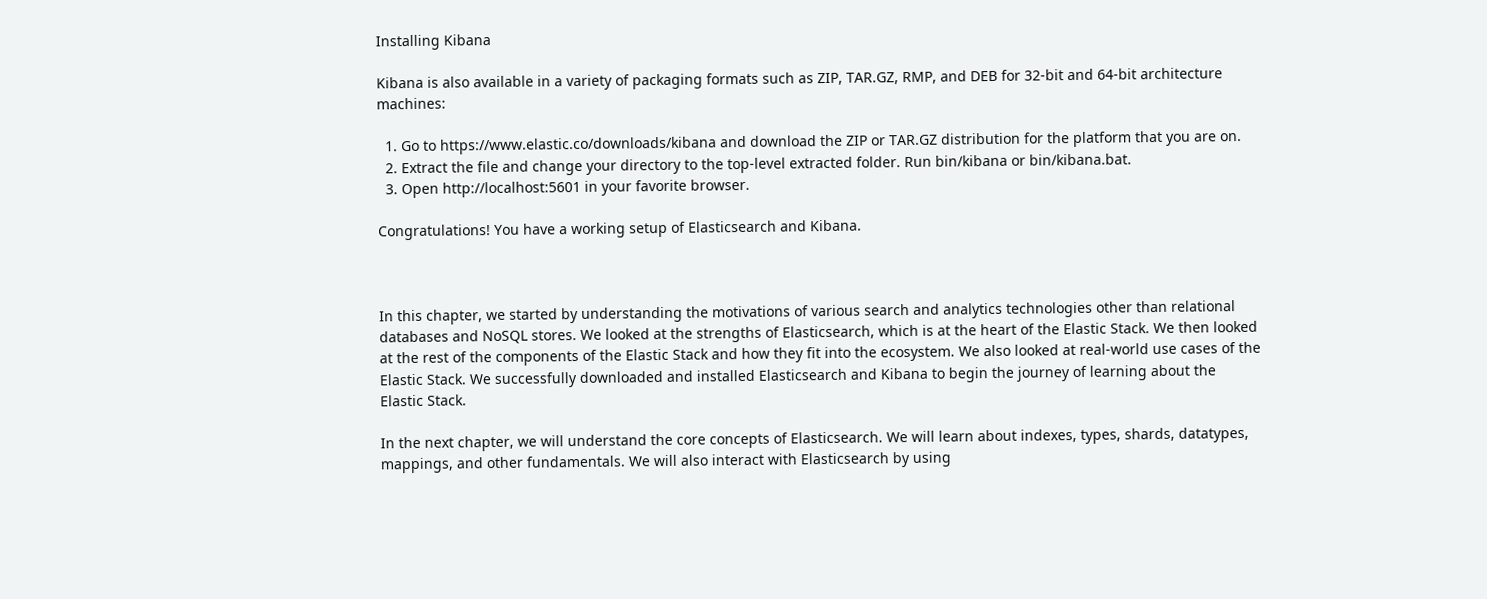Installing Kibana

Kibana is also available in a variety of packaging formats such as ZIP, TAR.GZ, RMP, and DEB for 32-bit and 64-bit architecture machines:

  1. Go to https://www.elastic.co/downloads/kibana and download the ZIP or TAR.GZ distribution for the platform that you are on.
  2. Extract the file and change your directory to the top-level extracted folder. Run bin/kibana or bin/kibana.bat.
  3. Open http://localhost:5601 in your favorite browser.

Congratulations! You have a working setup of Elasticsearch and Kibana.



In this chapter, we started by understanding the motivations of various search and analytics technologies other than relational databases and NoSQL stores. We looked at the strengths of Elasticsearch, which is at the heart of the Elastic Stack. We then looked at the rest of the components of the Elastic Stack and how they fit into the ecosystem. We also looked at real-world use cases of the Elastic Stack. We successfully downloaded and installed Elasticsearch and Kibana to begin the journey of learning about the Elastic Stack.

In the next chapter, we will understand the core concepts of Elasticsearch. We will learn about indexes, types, shards, datatypes, mappings, and other fundamentals. We will also interact with Elasticsearch by using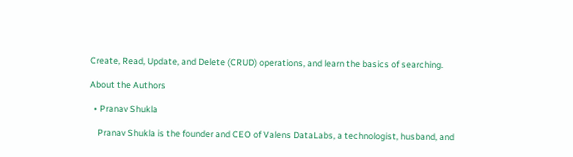Create, Read, Update, and Delete (CRUD) operations, and learn the basics of searching.

About the Authors

  • Pranav Shukla

    Pranav Shukla is the founder and CEO of Valens DataLabs, a technologist, husband, and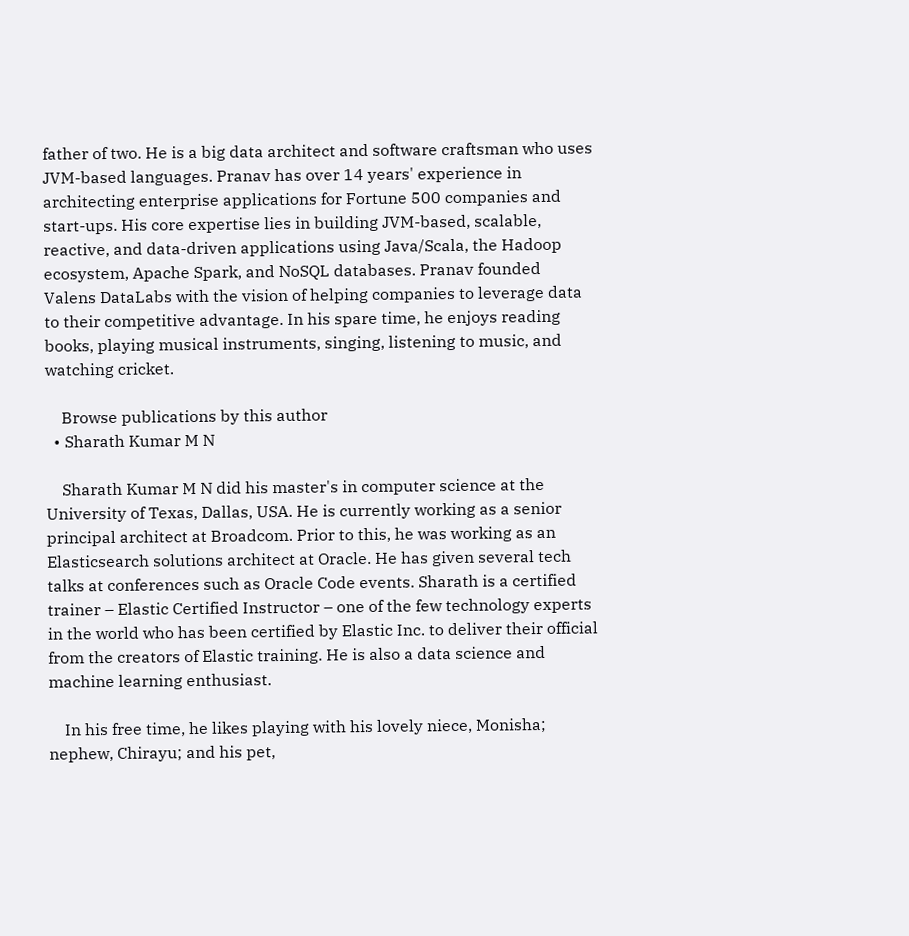father of two. He is a big data architect and software craftsman who uses JVM-based languages. Pranav has over 14 years' experience in architecting enterprise applications for Fortune 500 companies and start-ups. His core expertise lies in building JVM-based, scalable, reactive, and data-driven applications using Java/Scala, the Hadoop ecosystem, Apache Spark, and NoSQL databases. Pranav founded Valens DataLabs with the vision of helping companies to leverage data to their competitive advantage. In his spare time, he enjoys reading books, playing musical instruments, singing, listening to music, and watching cricket.

    Browse publications by this author
  • Sharath Kumar M N

    Sharath Kumar M N did his master's in computer science at the University of Texas, Dallas, USA. He is currently working as a senior principal architect at Broadcom. Prior to this, he was working as an Elasticsearch solutions architect at Oracle. He has given several tech talks at conferences such as Oracle Code events. Sharath is a certified trainer – Elastic Certified Instructor – one of the few technology experts in the world who has been certified by Elastic Inc. to deliver their official from the creators of Elastic training. He is also a data science and machine learning enthusiast.

    In his free time, he likes playing with his lovely niece, Monisha; nephew, Chirayu; and his pet,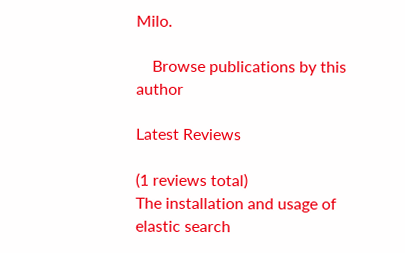Milo.

    Browse publications by this author

Latest Reviews

(1 reviews total)
The installation and usage of elastic search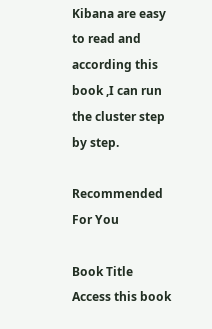Kibana are easy to read and according this book ,I can run the cluster step by step.

Recommended For You

Book Title
Access this book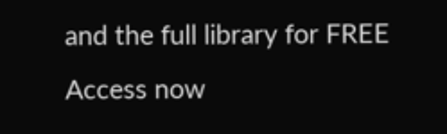and the full library for FREE
Access now